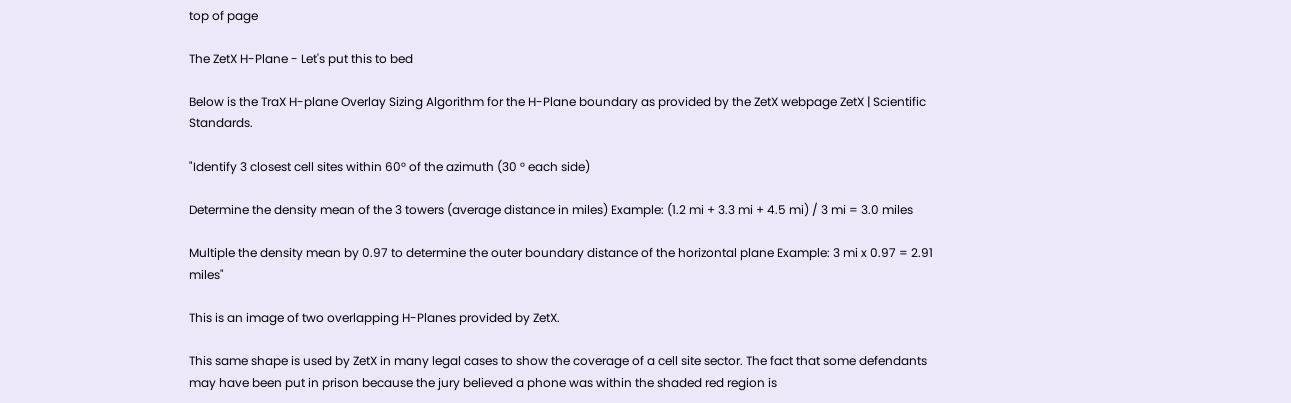top of page

The ZetX H-Plane - Let's put this to bed

Below is the TraX H-plane Overlay Sizing Algorithm for the H-Plane boundary as provided by the ZetX webpage ZetX | Scientific Standards.

"Identify 3 closest cell sites within 60° of the azimuth (30 ° each side)

Determine the density mean of the 3 towers (average distance in miles) Example: (1.2 mi + 3.3 mi + 4.5 mi) / 3 mi = 3.0 miles

Multiple the density mean by 0.97 to determine the outer boundary distance of the horizontal plane Example: 3 mi x 0.97 = 2.91 miles"

This is an image of two overlapping H-Planes provided by ZetX.

This same shape is used by ZetX in many legal cases to show the coverage of a cell site sector. The fact that some defendants may have been put in prison because the jury believed a phone was within the shaded red region is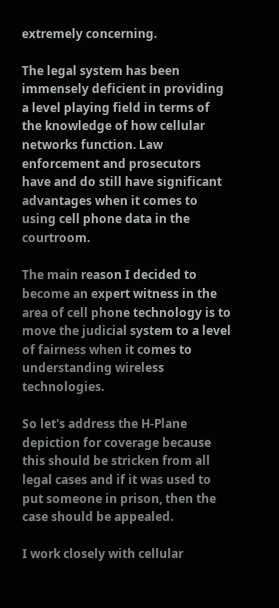extremely concerning.

The legal system has been immensely deficient in providing a level playing field in terms of the knowledge of how cellular networks function. Law enforcement and prosecutors have and do still have significant advantages when it comes to using cell phone data in the courtroom.

The main reason I decided to become an expert witness in the area of cell phone technology is to move the judicial system to a level of fairness when it comes to understanding wireless technologies.

So let's address the H-Plane depiction for coverage because this should be stricken from all legal cases and if it was used to put someone in prison, then the case should be appealed.

I work closely with cellular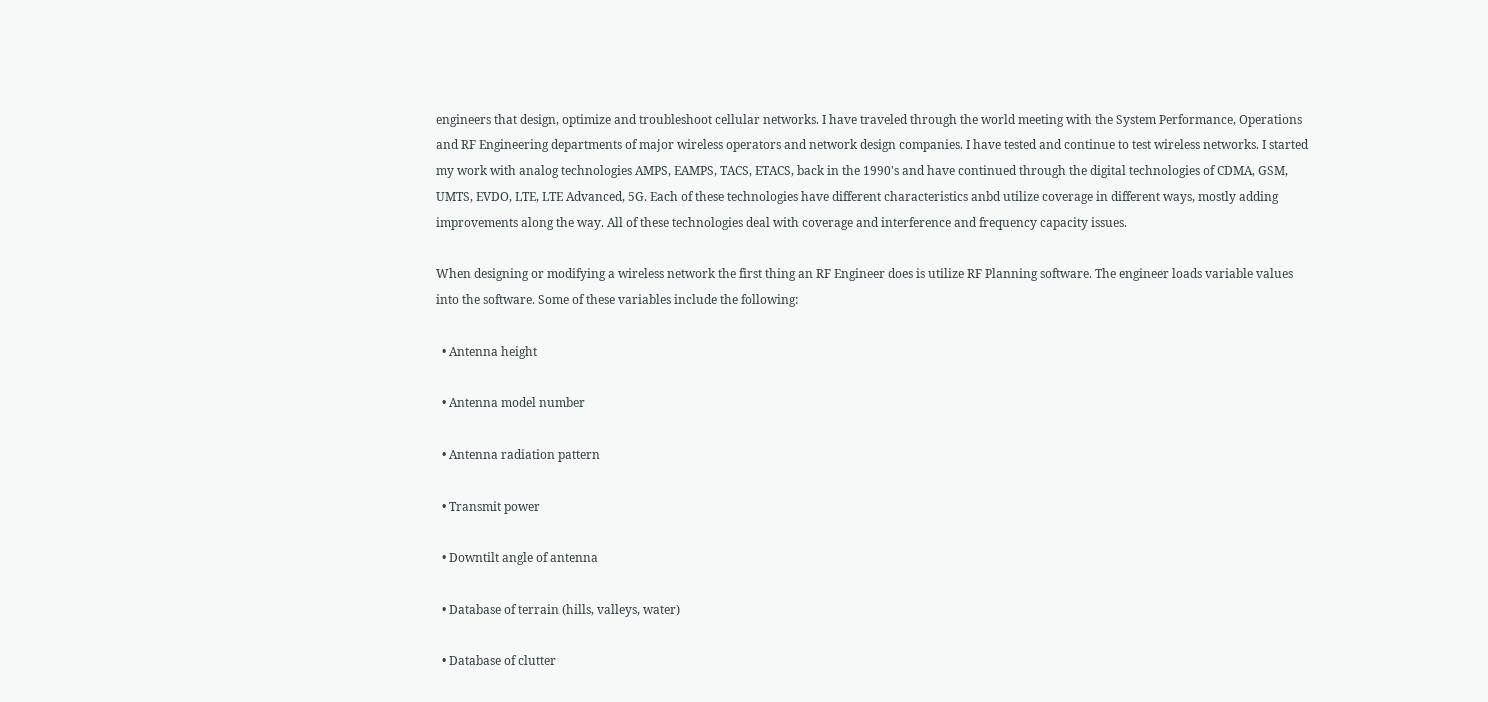engineers that design, optimize and troubleshoot cellular networks. I have traveled through the world meeting with the System Performance, Operations and RF Engineering departments of major wireless operators and network design companies. I have tested and continue to test wireless networks. I started my work with analog technologies AMPS, EAMPS, TACS, ETACS, back in the 1990's and have continued through the digital technologies of CDMA, GSM, UMTS, EVDO, LTE, LTE Advanced, 5G. Each of these technologies have different characteristics anbd utilize coverage in different ways, mostly adding improvements along the way. All of these technologies deal with coverage and interference and frequency capacity issues.

When designing or modifying a wireless network the first thing an RF Engineer does is utilize RF Planning software. The engineer loads variable values into the software. Some of these variables include the following:

  • Antenna height

  • Antenna model number

  • Antenna radiation pattern

  • Transmit power

  • Downtilt angle of antenna

  • Database of terrain (hills, valleys, water)

  • Database of clutter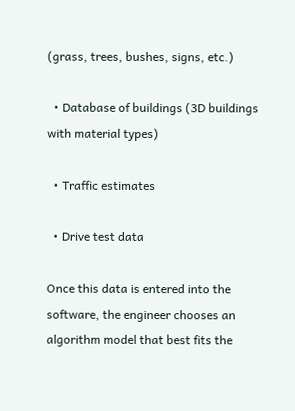(grass, trees, bushes, signs, etc.)

  • Database of buildings (3D buildings with material types)

  • Traffic estimates

  • Drive test data

Once this data is entered into the software, the engineer chooses an algorithm model that best fits the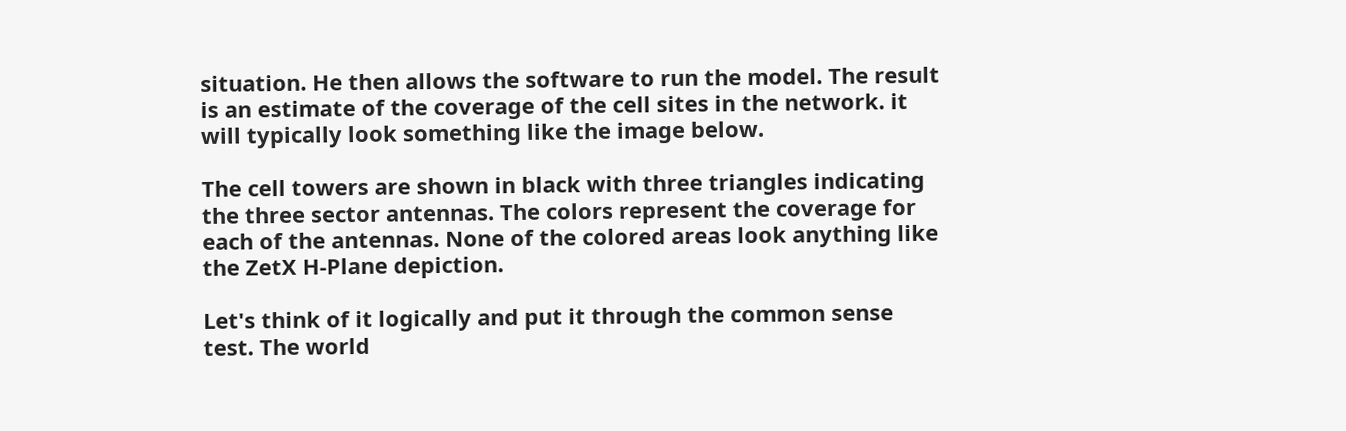situation. He then allows the software to run the model. The result is an estimate of the coverage of the cell sites in the network. it will typically look something like the image below.

The cell towers are shown in black with three triangles indicating the three sector antennas. The colors represent the coverage for each of the antennas. None of the colored areas look anything like the ZetX H-Plane depiction.

Let's think of it logically and put it through the common sense test. The world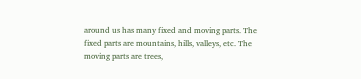around us has many fixed and moving parts. The fixed parts are mountains, hills, valleys, etc. The moving parts are trees,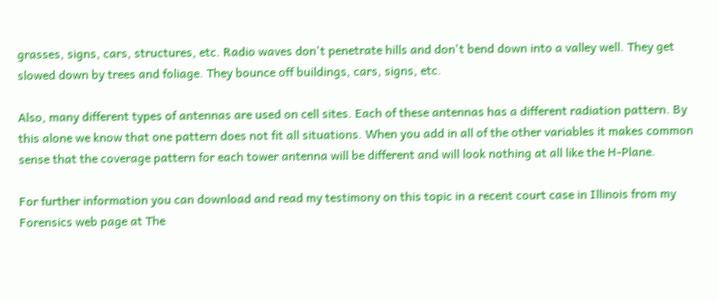grasses, signs, cars, structures, etc. Radio waves don't penetrate hills and don't bend down into a valley well. They get slowed down by trees and foliage. They bounce off buildings, cars, signs, etc.

Also, many different types of antennas are used on cell sites. Each of these antennas has a different radiation pattern. By this alone we know that one pattern does not fit all situations. When you add in all of the other variables it makes common sense that the coverage pattern for each tower antenna will be different and will look nothing at all like the H-Plane.

For further information you can download and read my testimony on this topic in a recent court case in Illinois from my Forensics web page at The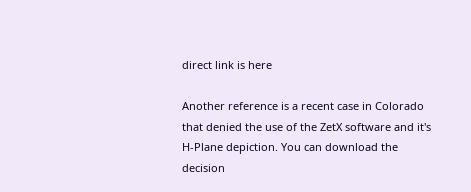direct link is here

Another reference is a recent case in Colorado that denied the use of the ZetX software and it's H-Plane depiction. You can download the decision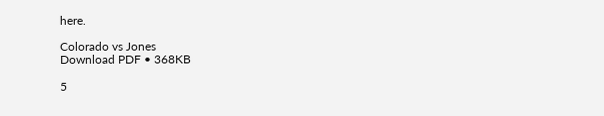here.

Colorado vs Jones
Download PDF • 368KB

5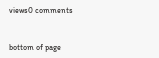views0 comments


bottom of page